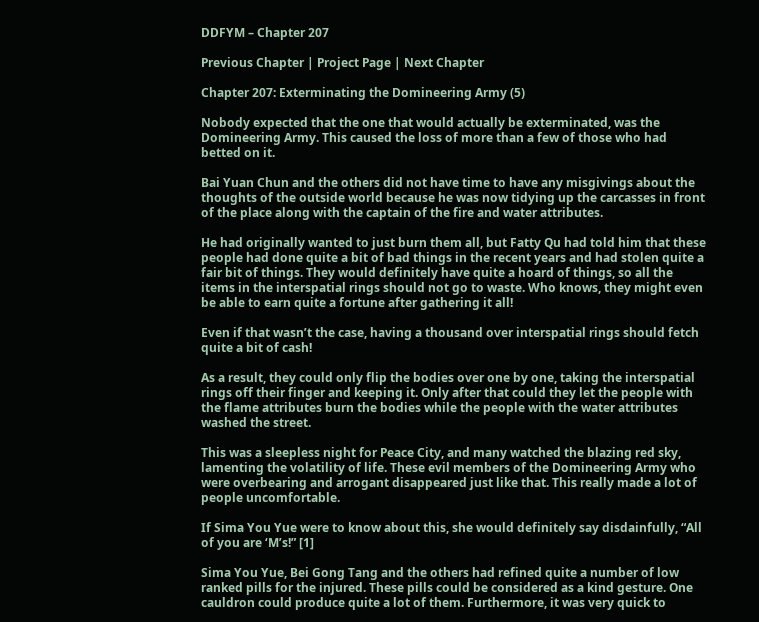DDFYM – Chapter 207

Previous Chapter | Project Page | Next Chapter

Chapter 207: Exterminating the Domineering Army (5)

Nobody expected that the one that would actually be exterminated, was the Domineering Army. This caused the loss of more than a few of those who had betted on it.

Bai Yuan Chun and the others did not have time to have any misgivings about the thoughts of the outside world because he was now tidying up the carcasses in front of the place along with the captain of the fire and water attributes.

He had originally wanted to just burn them all, but Fatty Qu had told him that these people had done quite a bit of bad things in the recent years and had stolen quite a fair bit of things. They would definitely have quite a hoard of things, so all the items in the interspatial rings should not go to waste. Who knows, they might even be able to earn quite a fortune after gathering it all!

Even if that wasn’t the case, having a thousand over interspatial rings should fetch quite a bit of cash!

As a result, they could only flip the bodies over one by one, taking the interspatial rings off their finger and keeping it. Only after that could they let the people with the flame attributes burn the bodies while the people with the water attributes washed the street.

This was a sleepless night for Peace City, and many watched the blazing red sky, lamenting the volatility of life. These evil members of the Domineering Army who were overbearing and arrogant disappeared just like that. This really made a lot of people uncomfortable.

If Sima You Yue were to know about this, she would definitely say disdainfully, “All of you are ‘M’s!” [1]

Sima You Yue, Bei Gong Tang and the others had refined quite a number of low ranked pills for the injured. These pills could be considered as a kind gesture. One cauldron could produce quite a lot of them. Furthermore, it was very quick to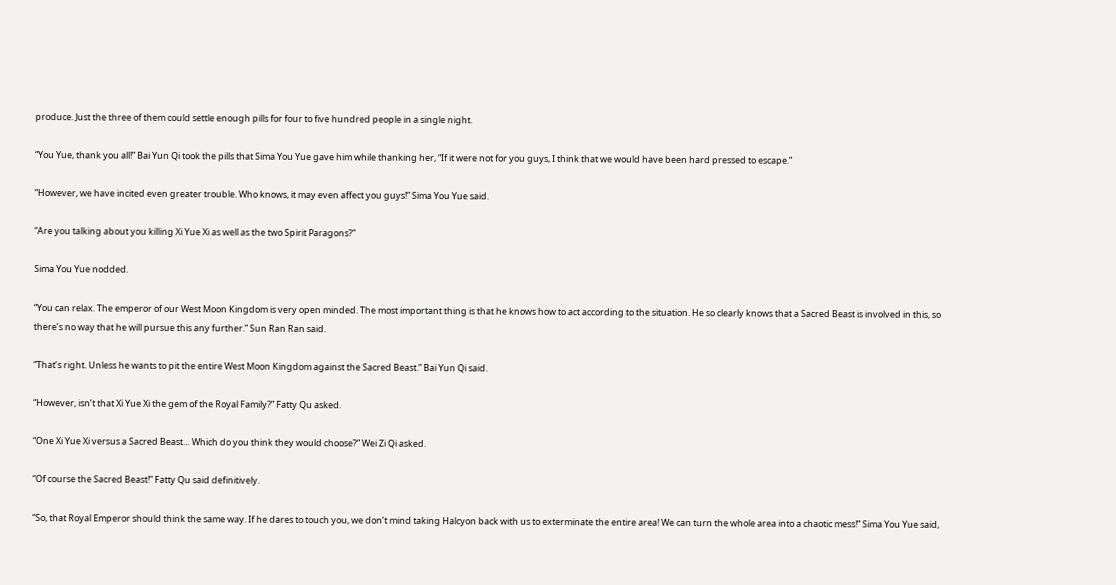produce. Just the three of them could settle enough pills for four to five hundred people in a single night.

“You Yue, thank you all!” Bai Yun Qi took the pills that Sima You Yue gave him while thanking her, “If it were not for you guys, I think that we would have been hard pressed to escape.”

“However, we have incited even greater trouble. Who knows, it may even affect you guys!” Sima You Yue said.

“Are you talking about you killing Xi Yue Xi as well as the two Spirit Paragons?”

Sima You Yue nodded.

“You can relax. The emperor of our West Moon Kingdom is very open minded. The most important thing is that he knows how to act according to the situation. He so clearly knows that a Sacred Beast is involved in this, so there’s no way that he will pursue this any further.” Sun Ran Ran said.

“That’s right. Unless he wants to pit the entire West Moon Kingdom against the Sacred Beast.” Bai Yun Qi said.

“However, isn’t that Xi Yue Xi the gem of the Royal Family?” Fatty Qu asked.

“One Xi Yue Xi versus a Sacred Beast… Which do you think they would choose?” Wei Zi Qi asked.

“Of course the Sacred Beast!” Fatty Qu said definitively.

“So, that Royal Emperor should think the same way. If he dares to touch you, we don’t mind taking Halcyon back with us to exterminate the entire area! We can turn the whole area into a chaotic mess!” Sima You Yue said,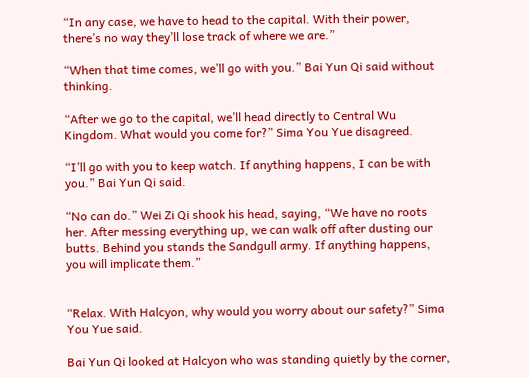“In any case, we have to head to the capital. With their power, there’s no way they’ll lose track of where we are.”

“When that time comes, we’ll go with you.” Bai Yun Qi said without thinking.

“After we go to the capital, we’ll head directly to Central Wu Kingdom. What would you come for?” Sima You Yue disagreed.

“I’ll go with you to keep watch. If anything happens, I can be with you.” Bai Yun Qi said.

“No can do.” Wei Zi Qi shook his head, saying, “We have no roots her. After messing everything up, we can walk off after dusting our butts. Behind you stands the Sandgull army. If anything happens, you will implicate them.”


“Relax. With Halcyon, why would you worry about our safety?” Sima You Yue said.

Bai Yun Qi looked at Halcyon who was standing quietly by the corner,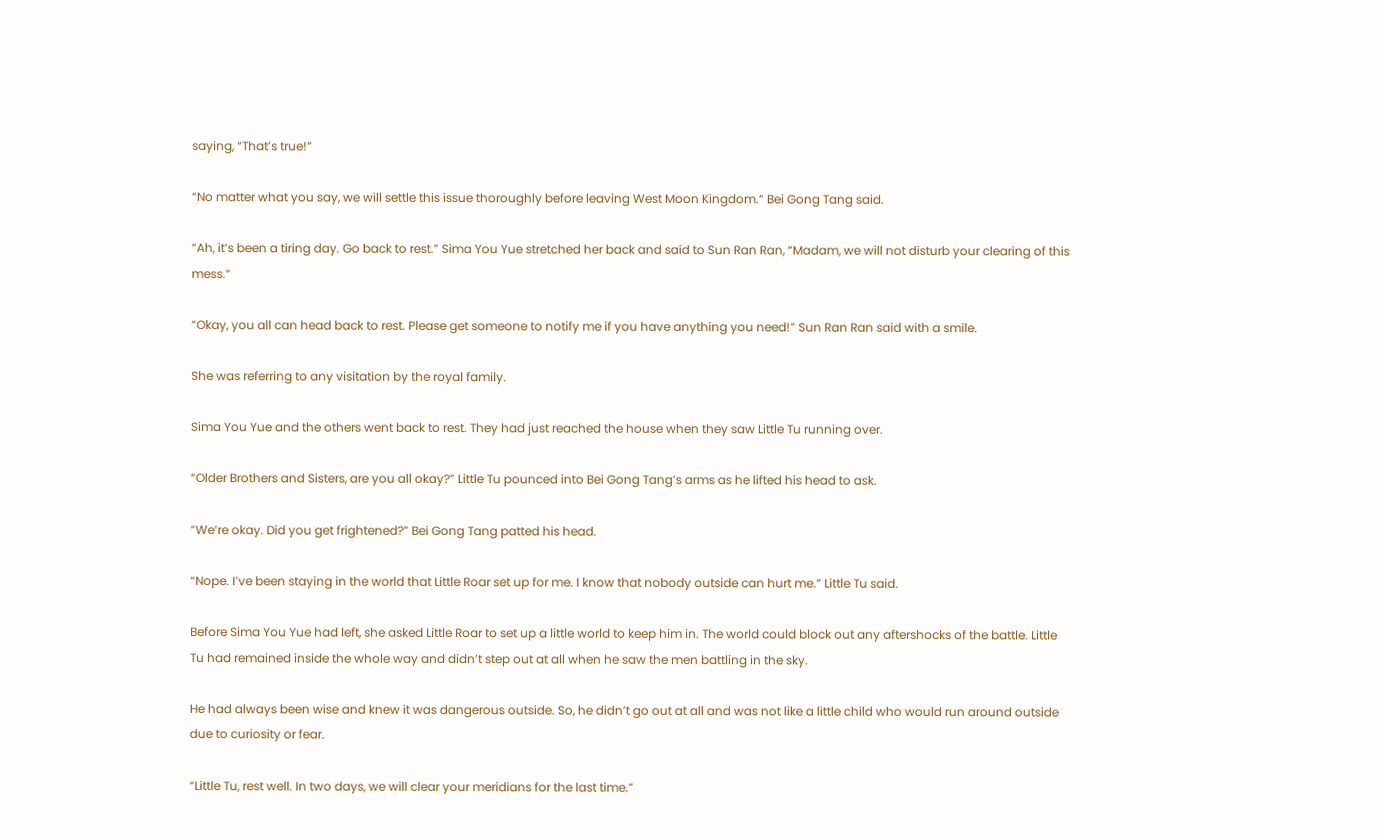saying, “That’s true!”

“No matter what you say, we will settle this issue thoroughly before leaving West Moon Kingdom.” Bei Gong Tang said.

“Ah, it’s been a tiring day. Go back to rest.” Sima You Yue stretched her back and said to Sun Ran Ran, “Madam, we will not disturb your clearing of this mess.”

“Okay, you all can head back to rest. Please get someone to notify me if you have anything you need!” Sun Ran Ran said with a smile.

She was referring to any visitation by the royal family.

Sima You Yue and the others went back to rest. They had just reached the house when they saw Little Tu running over.

“Older Brothers and Sisters, are you all okay?” Little Tu pounced into Bei Gong Tang’s arms as he lifted his head to ask.

“We’re okay. Did you get frightened?” Bei Gong Tang patted his head.

“Nope. I’ve been staying in the world that Little Roar set up for me. I know that nobody outside can hurt me.” Little Tu said.

Before Sima You Yue had left, she asked Little Roar to set up a little world to keep him in. The world could block out any aftershocks of the battle. Little Tu had remained inside the whole way and didn’t step out at all when he saw the men battling in the sky.

He had always been wise and knew it was dangerous outside. So, he didn’t go out at all and was not like a little child who would run around outside due to curiosity or fear.

“Little Tu, rest well. In two days, we will clear your meridians for the last time.”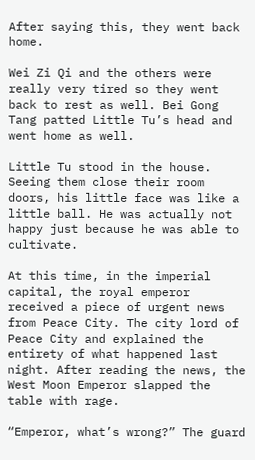After saying this, they went back home.

Wei Zi Qi and the others were really very tired so they went back to rest as well. Bei Gong Tang patted Little Tu’s head and went home as well.

Little Tu stood in the house. Seeing them close their room doors, his little face was like a little ball. He was actually not happy just because he was able to cultivate.

At this time, in the imperial capital, the royal emperor received a piece of urgent news from Peace City. The city lord of Peace City and explained the entirety of what happened last night. After reading the news, the West Moon Emperor slapped the table with rage.

“Emperor, what’s wrong?” The guard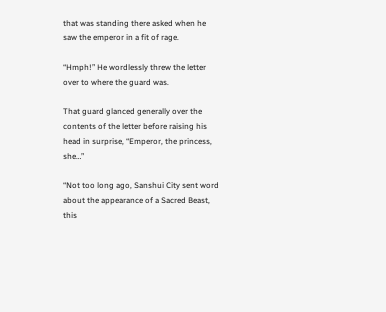that was standing there asked when he saw the emperor in a fit of rage.

“Hmph!” He wordlessly threw the letter over to where the guard was.

That guard glanced generally over the contents of the letter before raising his head in surprise, “Emperor, the princess, she…”

“Not too long ago, Sanshui City sent word about the appearance of a Sacred Beast, this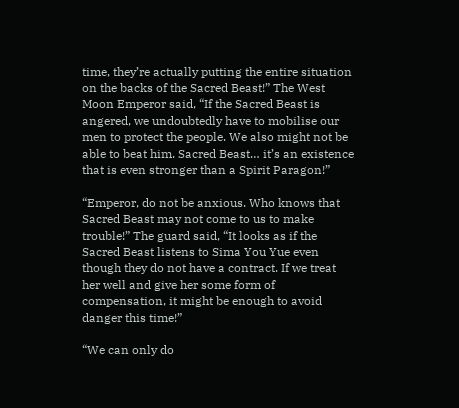time, they’re actually putting the entire situation on the backs of the Sacred Beast!” The West Moon Emperor said, “If the Sacred Beast is angered, we undoubtedly have to mobilise our men to protect the people. We also might not be able to beat him. Sacred Beast… it’s an existence that is even stronger than a Spirit Paragon!”

“Emperor, do not be anxious. Who knows that Sacred Beast may not come to us to make trouble!” The guard said, “It looks as if the Sacred Beast listens to Sima You Yue even though they do not have a contract. If we treat her well and give her some form of compensation, it might be enough to avoid danger this time!”

“We can only do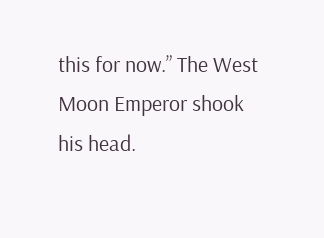this for now.” The West Moon Emperor shook his head.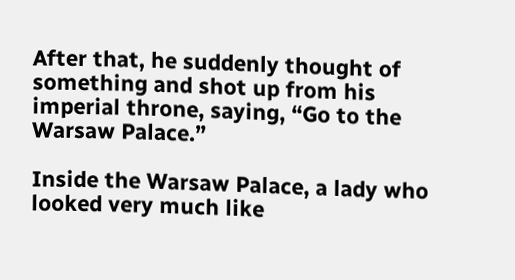After that, he suddenly thought of something and shot up from his imperial throne, saying, “Go to the Warsaw Palace.”

Inside the Warsaw Palace, a lady who looked very much like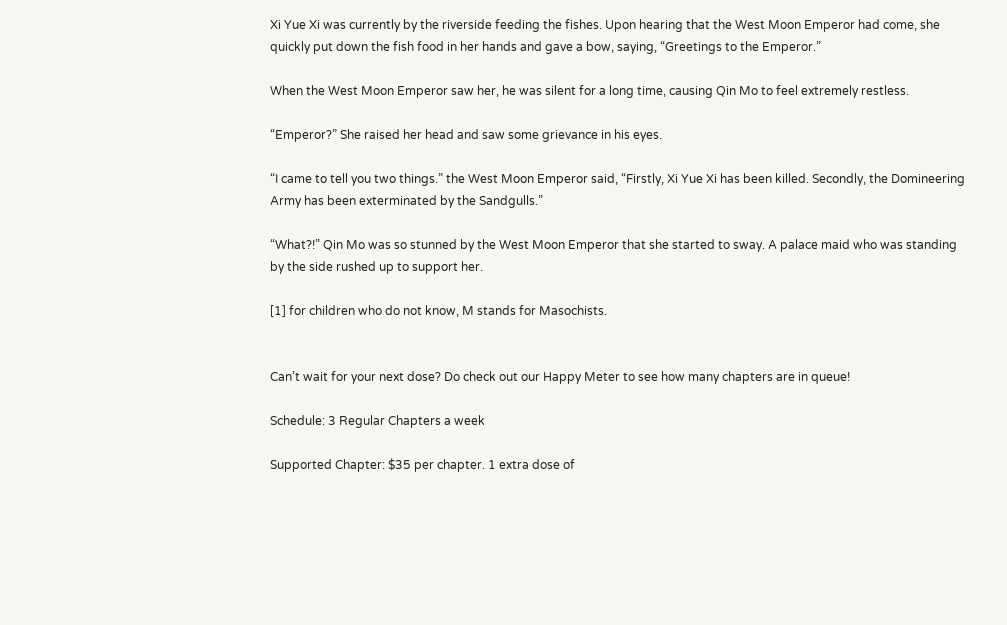Xi Yue Xi was currently by the riverside feeding the fishes. Upon hearing that the West Moon Emperor had come, she quickly put down the fish food in her hands and gave a bow, saying, “Greetings to the Emperor.”

When the West Moon Emperor saw her, he was silent for a long time, causing Qin Mo to feel extremely restless.

“Emperor?” She raised her head and saw some grievance in his eyes.

“I came to tell you two things.” the West Moon Emperor said, “Firstly, Xi Yue Xi has been killed. Secondly, the Domineering Army has been exterminated by the Sandgulls.”

“What?!” Qin Mo was so stunned by the West Moon Emperor that she started to sway. A palace maid who was standing by the side rushed up to support her.

[1] for children who do not know, M stands for Masochists.


Can’t wait for your next dose? Do check out our Happy Meter to see how many chapters are in queue!

Schedule: 3 Regular Chapters a week

Supported Chapter: $35 per chapter. 1 extra dose of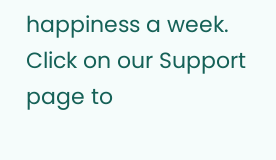happiness a week. Click on our Support page to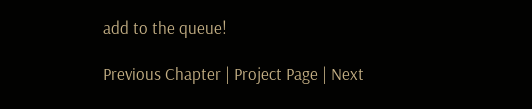add to the queue!

Previous Chapter | Project Page | Next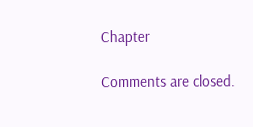Chapter

Comments are closed.